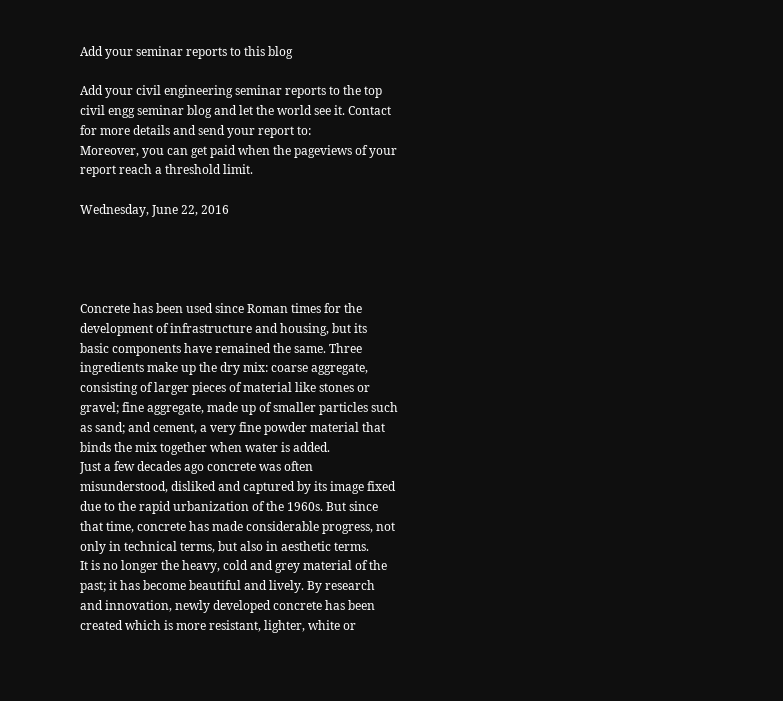Add your seminar reports to this blog

Add your civil engineering seminar reports to the top civil engg seminar blog and let the world see it. Contact for more details and send your report to:
Moreover, you can get paid when the pageviews of your report reach a threshold limit.

Wednesday, June 22, 2016




Concrete has been used since Roman times for the development of infrastructure and housing, but its basic components have remained the same. Three ingredients make up the dry mix: coarse aggregate, consisting of larger pieces of material like stones or gravel; fine aggregate, made up of smaller particles such as sand; and cement, a very fine powder material that binds the mix together when water is added.
Just a few decades ago concrete was often misunderstood, disliked and captured by its image fixed due to the rapid urbanization of the 1960s. But since that time, concrete has made considerable progress, not only in technical terms, but also in aesthetic terms.
It is no longer the heavy, cold and grey material of the past; it has become beautiful and lively. By research and innovation, newly developed concrete has been created which is more resistant, lighter, white or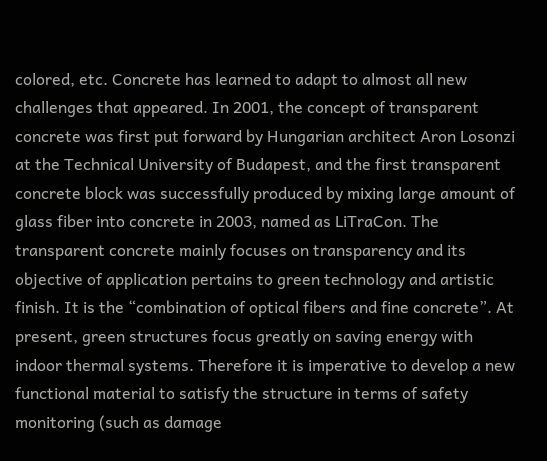colored, etc. Concrete has learned to adapt to almost all new challenges that appeared. In 2001, the concept of transparent concrete was first put forward by Hungarian architect Aron Losonzi at the Technical University of Budapest, and the first transparent concrete block was successfully produced by mixing large amount of glass fiber into concrete in 2003, named as LiTraCon. The transparent concrete mainly focuses on transparency and its objective of application pertains to green technology and artistic finish. It is the “combination of optical fibers and fine concrete”. At present, green structures focus greatly on saving energy with indoor thermal systems. Therefore it is imperative to develop a new functional material to satisfy the structure in terms of safety monitoring (such as damage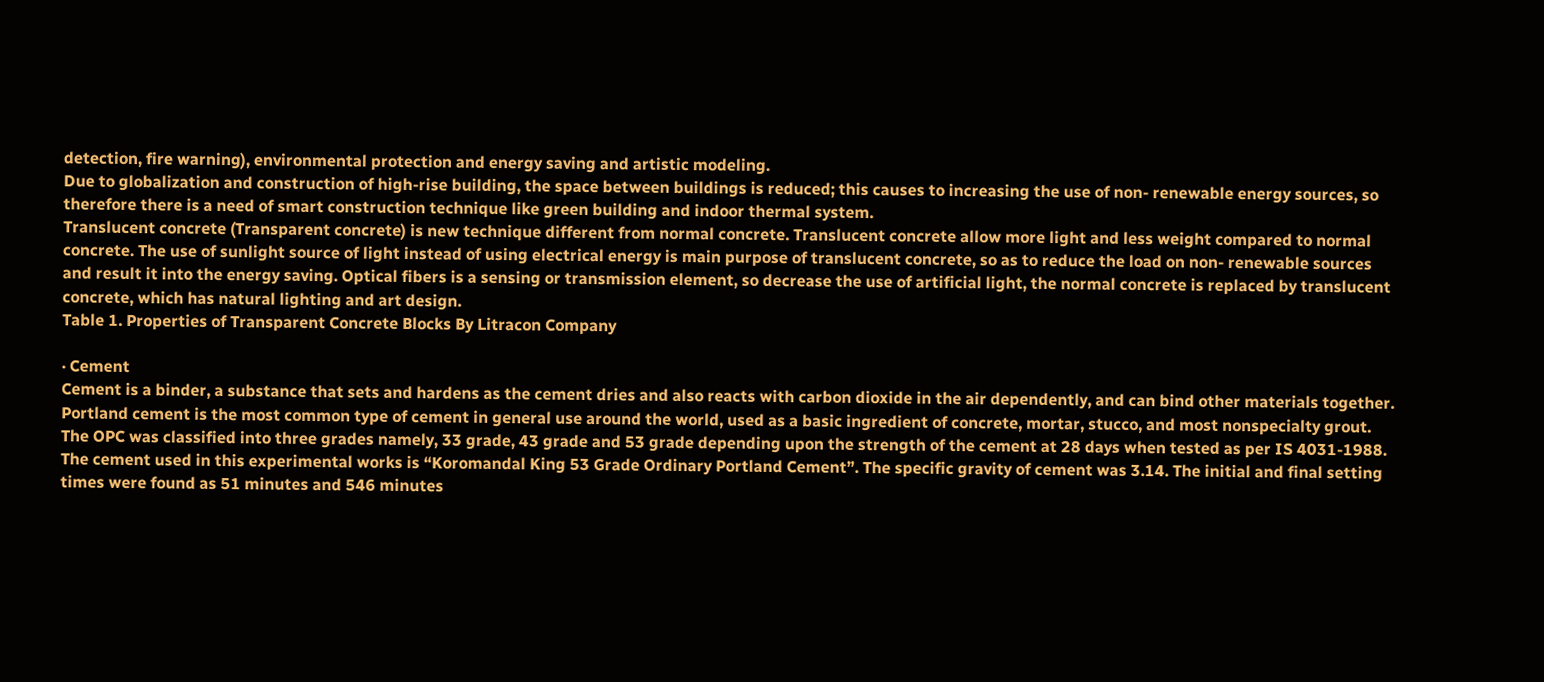detection, fire warning), environmental protection and energy saving and artistic modeling.
Due to globalization and construction of high-rise building, the space between buildings is reduced; this causes to increasing the use of non- renewable energy sources, so therefore there is a need of smart construction technique like green building and indoor thermal system.
Translucent concrete (Transparent concrete) is new technique different from normal concrete. Translucent concrete allow more light and less weight compared to normal concrete. The use of sunlight source of light instead of using electrical energy is main purpose of translucent concrete, so as to reduce the load on non- renewable sources and result it into the energy saving. Optical fibers is a sensing or transmission element, so decrease the use of artificial light, the normal concrete is replaced by translucent concrete, which has natural lighting and art design.
Table 1. Properties of Transparent Concrete Blocks By Litracon Company

· Cement
Cement is a binder, a substance that sets and hardens as the cement dries and also reacts with carbon dioxide in the air dependently, and can bind other materials together. Portland cement is the most common type of cement in general use around the world, used as a basic ingredient of concrete, mortar, stucco, and most nonspecialty grout. The OPC was classified into three grades namely, 33 grade, 43 grade and 53 grade depending upon the strength of the cement at 28 days when tested as per IS 4031-1988. The cement used in this experimental works is “Koromandal King 53 Grade Ordinary Portland Cement”. The specific gravity of cement was 3.14. The initial and final setting times were found as 51 minutes and 546 minutes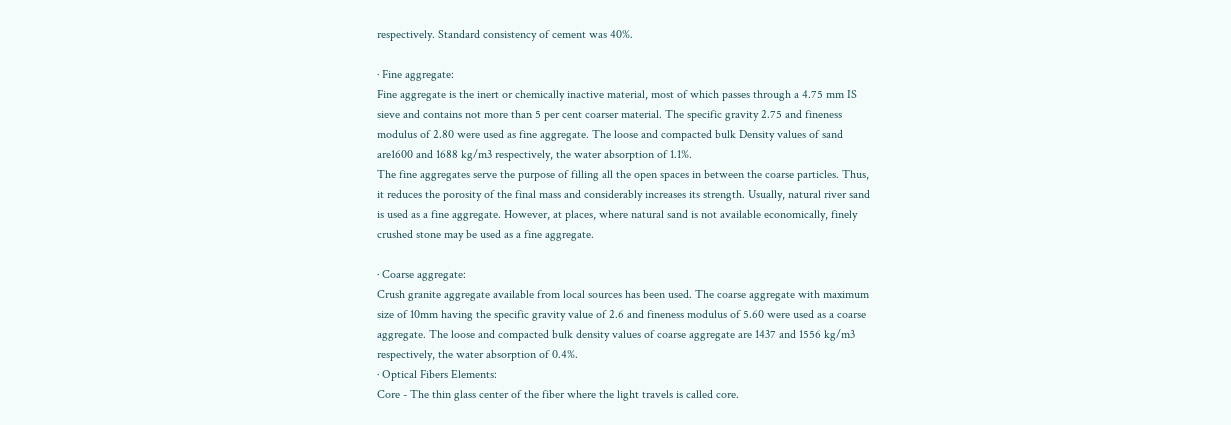respectively. Standard consistency of cement was 40%.

· Fine aggregate:
Fine aggregate is the inert or chemically inactive material, most of which passes through a 4.75 mm IS sieve and contains not more than 5 per cent coarser material. The specific gravity 2.75 and fineness modulus of 2.80 were used as fine aggregate. The loose and compacted bulk Density values of sand are1600 and 1688 kg/m3 respectively, the water absorption of 1.1%.
The fine aggregates serve the purpose of filling all the open spaces in between the coarse particles. Thus, it reduces the porosity of the final mass and considerably increases its strength. Usually, natural river sand is used as a fine aggregate. However, at places, where natural sand is not available economically, finely crushed stone may be used as a fine aggregate.

· Coarse aggregate:
Crush granite aggregate available from local sources has been used. The coarse aggregate with maximum size of 10mm having the specific gravity value of 2.6 and fineness modulus of 5.60 were used as a coarse aggregate. The loose and compacted bulk density values of coarse aggregate are 1437 and 1556 kg/m3 respectively, the water absorption of 0.4%.
· Optical Fibers Elements:
Core - The thin glass center of the fiber where the light travels is called core.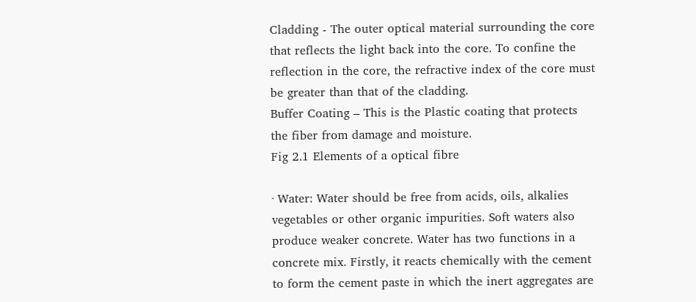Cladding - The outer optical material surrounding the core that reflects the light back into the core. To confine the reflection in the core, the refractive index of the core must be greater than that of the cladding.
Buffer Coating – This is the Plastic coating that protects the fiber from damage and moisture.
Fig 2.1 Elements of a optical fibre

· Water: Water should be free from acids, oils, alkalies vegetables or other organic impurities. Soft waters also produce weaker concrete. Water has two functions in a concrete mix. Firstly, it reacts chemically with the cement to form the cement paste in which the inert aggregates are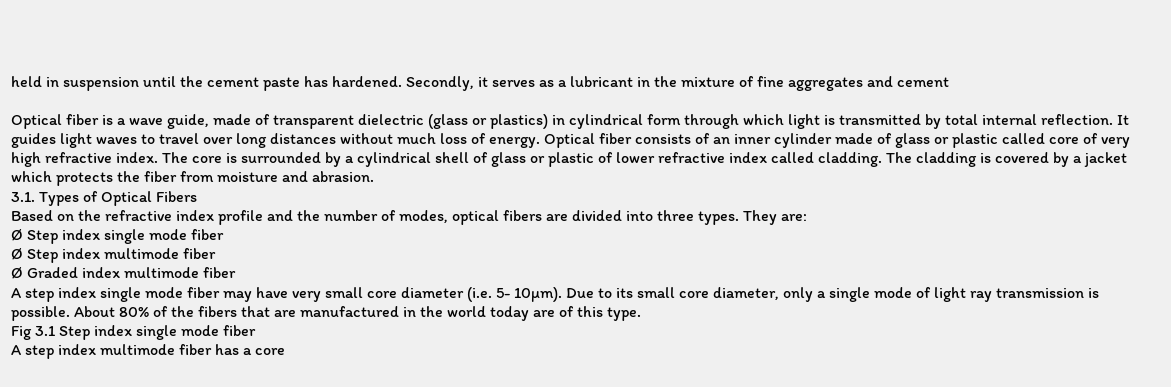held in suspension until the cement paste has hardened. Secondly, it serves as a lubricant in the mixture of fine aggregates and cement

Optical fiber is a wave guide, made of transparent dielectric (glass or plastics) in cylindrical form through which light is transmitted by total internal reflection. It guides light waves to travel over long distances without much loss of energy. Optical fiber consists of an inner cylinder made of glass or plastic called core of very high refractive index. The core is surrounded by a cylindrical shell of glass or plastic of lower refractive index called cladding. The cladding is covered by a jacket which protects the fiber from moisture and abrasion.
3.1. Types of Optical Fibers
Based on the refractive index profile and the number of modes, optical fibers are divided into three types. They are:
Ø Step index single mode fiber
Ø Step index multimode fiber
Ø Graded index multimode fiber
A step index single mode fiber may have very small core diameter (i.e. 5- 10µm). Due to its small core diameter, only a single mode of light ray transmission is possible. About 80% of the fibers that are manufactured in the world today are of this type.
Fig 3.1 Step index single mode fiber
A step index multimode fiber has a core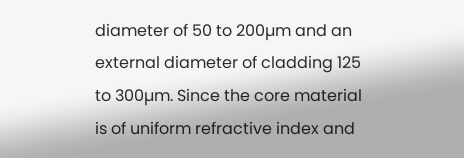diameter of 50 to 200µm and an external diameter of cladding 125 to 300µm. Since the core material is of uniform refractive index and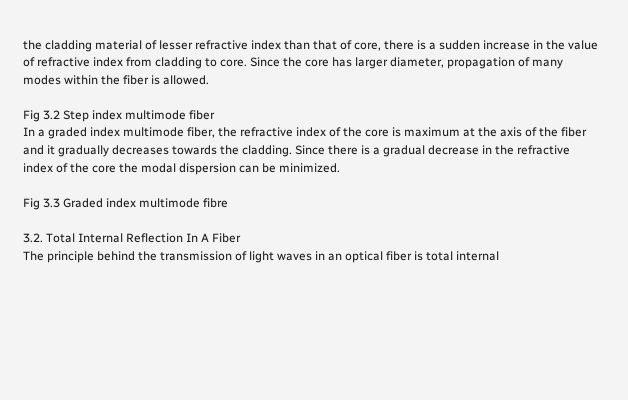the cladding material of lesser refractive index than that of core, there is a sudden increase in the value of refractive index from cladding to core. Since the core has larger diameter, propagation of many modes within the fiber is allowed.

Fig 3.2 Step index multimode fiber
In a graded index multimode fiber, the refractive index of the core is maximum at the axis of the fiber and it gradually decreases towards the cladding. Since there is a gradual decrease in the refractive index of the core the modal dispersion can be minimized.

Fig 3.3 Graded index multimode fibre

3.2. Total Internal Reflection In A Fiber
The principle behind the transmission of light waves in an optical fiber is total internal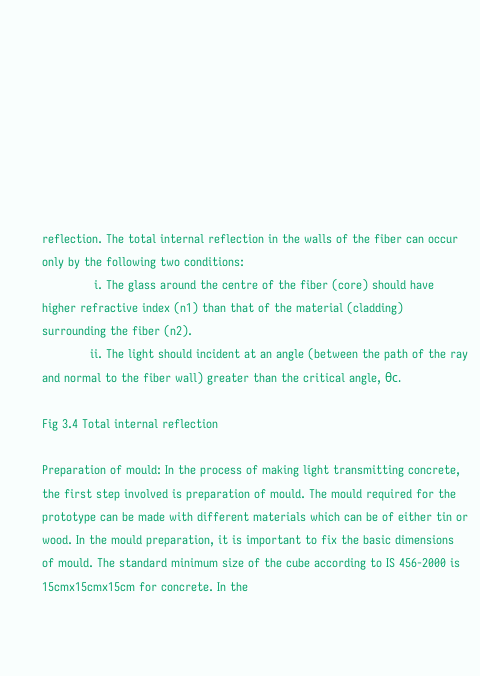reflection. The total internal reflection in the walls of the fiber can occur only by the following two conditions:
             i. The glass around the centre of the fiber (core) should have higher refractive index (n1) than that of the material (cladding) surrounding the fiber (n2).
            ii. The light should incident at an angle (between the path of the ray and normal to the fiber wall) greater than the critical angle, θc.

Fig 3.4 Total internal reflection

Preparation of mould: In the process of making light transmitting concrete, the first step involved is preparation of mould. The mould required for the prototype can be made with different materials which can be of either tin or wood. In the mould preparation, it is important to fix the basic dimensions of mould. The standard minimum size of the cube according to IS 456-2000 is 15cmx15cmx15cm for concrete. In the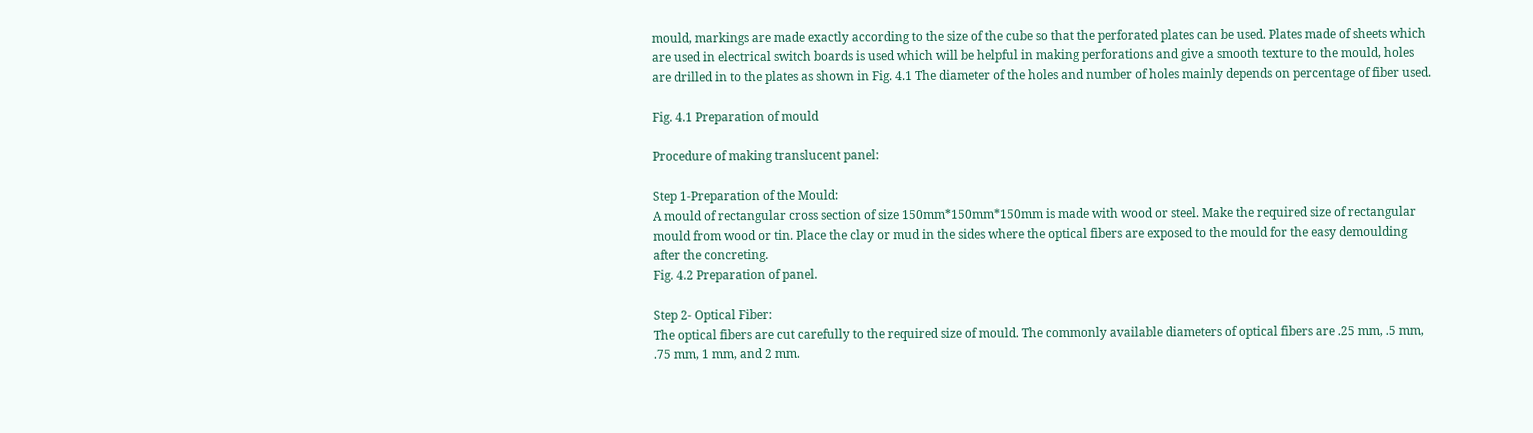mould, markings are made exactly according to the size of the cube so that the perforated plates can be used. Plates made of sheets which are used in electrical switch boards is used which will be helpful in making perforations and give a smooth texture to the mould, holes are drilled in to the plates as shown in Fig. 4.1 The diameter of the holes and number of holes mainly depends on percentage of fiber used.

Fig. 4.1 Preparation of mould

Procedure of making translucent panel:

Step 1-Preparation of the Mould:
A mould of rectangular cross section of size 150mm*150mm*150mm is made with wood or steel. Make the required size of rectangular mould from wood or tin. Place the clay or mud in the sides where the optical fibers are exposed to the mould for the easy demoulding after the concreting.
Fig. 4.2 Preparation of panel.

Step 2- Optical Fiber:
The optical fibers are cut carefully to the required size of mould. The commonly available diameters of optical fibers are .25 mm, .5 mm, .75 mm, 1 mm, and 2 mm.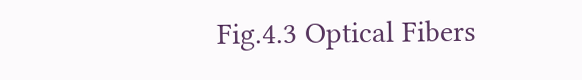Fig.4.3 Optical Fibers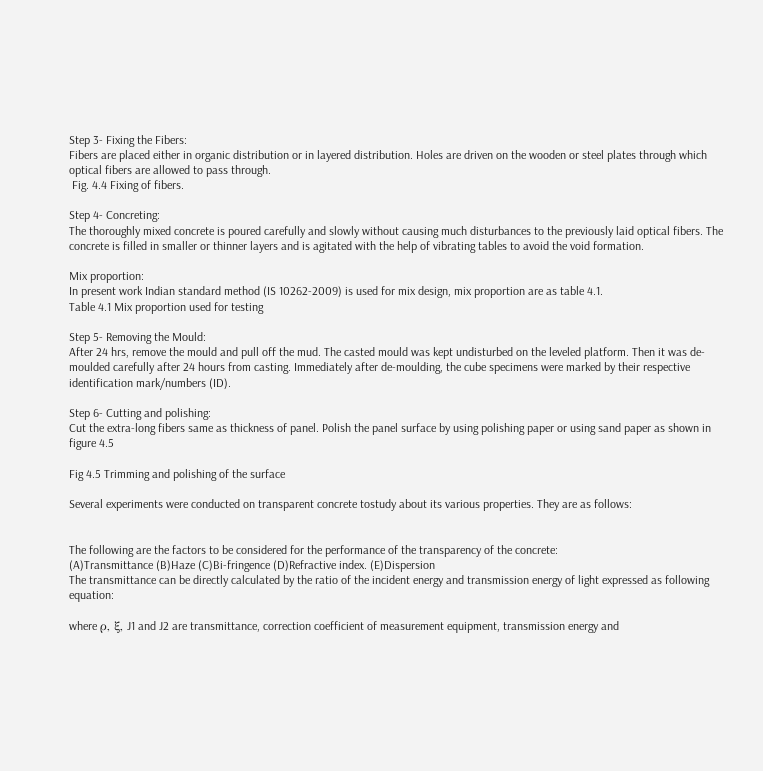Step 3- Fixing the Fibers:
Fibers are placed either in organic distribution or in layered distribution. Holes are driven on the wooden or steel plates through which optical fibers are allowed to pass through.
 Fig. 4.4 Fixing of fibers.

Step 4- Concreting:
The thoroughly mixed concrete is poured carefully and slowly without causing much disturbances to the previously laid optical fibers. The concrete is filled in smaller or thinner layers and is agitated with the help of vibrating tables to avoid the void formation.

Mix proportion:
In present work Indian standard method (IS 10262-2009) is used for mix design, mix proportion are as table 4.1.
Table 4.1 Mix proportion used for testing

Step 5- Removing the Mould:
After 24 hrs, remove the mould and pull off the mud. The casted mould was kept undisturbed on the leveled platform. Then it was de-moulded carefully after 24 hours from casting. Immediately after de-moulding, the cube specimens were marked by their respective identification mark/numbers (ID).

Step 6- Cutting and polishing:
Cut the extra-long fibers same as thickness of panel. Polish the panel surface by using polishing paper or using sand paper as shown in figure 4.5

Fig 4.5 Trimming and polishing of the surface

Several experiments were conducted on transparent concrete tostudy about its various properties. They are as follows:


The following are the factors to be considered for the performance of the transparency of the concrete:
(A)Transmittance (B)Haze (C)Bi-fringence (D)Refractive index. (E)Dispersion
The transmittance can be directly calculated by the ratio of the incident energy and transmission energy of light expressed as following equation:

where ρ, ξ, J1 and J2 are transmittance, correction coefficient of measurement equipment, transmission energy and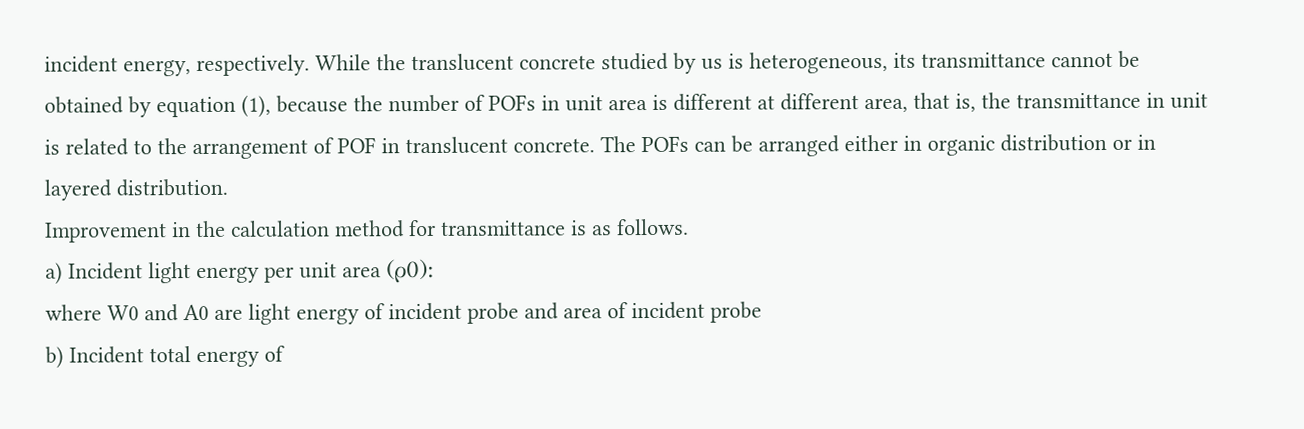incident energy, respectively. While the translucent concrete studied by us is heterogeneous, its transmittance cannot be obtained by equation (1), because the number of POFs in unit area is different at different area, that is, the transmittance in unit is related to the arrangement of POF in translucent concrete. The POFs can be arranged either in organic distribution or in layered distribution.
Improvement in the calculation method for transmittance is as follows.
a) Incident light energy per unit area (ρ0):
where W0 and A0 are light energy of incident probe and area of incident probe
b) Incident total energy of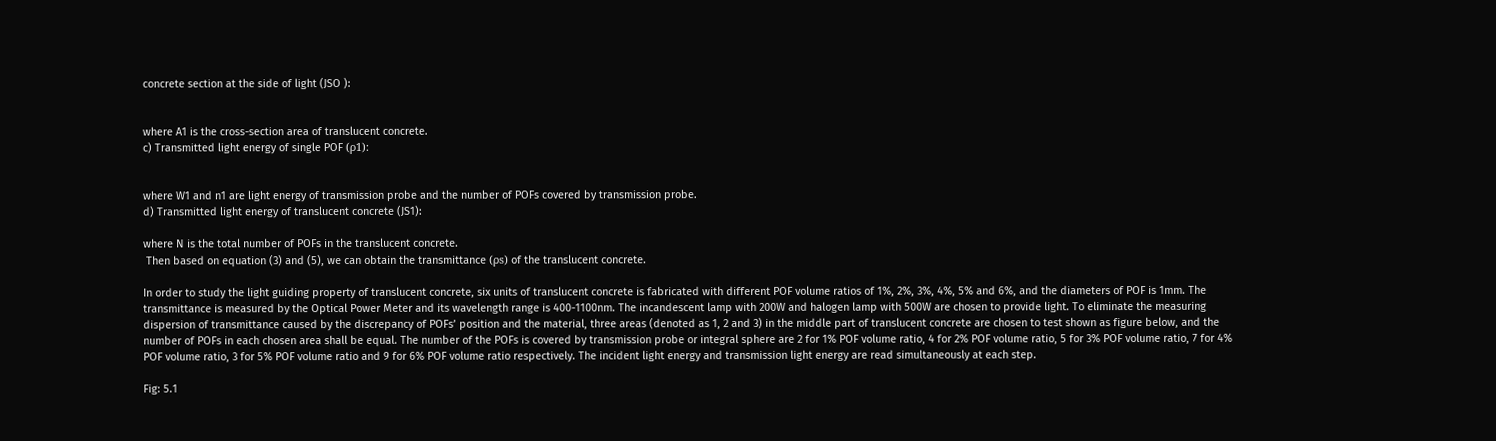concrete section at the side of light (JSO ):


where A1 is the cross-section area of translucent concrete.
c) Transmitted light energy of single POF (ρ1):


where W1 and n1 are light energy of transmission probe and the number of POFs covered by transmission probe.
d) Transmitted light energy of translucent concrete (JS1):

where N is the total number of POFs in the translucent concrete.
 Then based on equation (3) and (5), we can obtain the transmittance (ρs) of the translucent concrete.

In order to study the light guiding property of translucent concrete, six units of translucent concrete is fabricated with different POF volume ratios of 1%, 2%, 3%, 4%, 5% and 6%, and the diameters of POF is 1mm. The transmittance is measured by the Optical Power Meter and its wavelength range is 400-1100nm. The incandescent lamp with 200W and halogen lamp with 500W are chosen to provide light. To eliminate the measuring dispersion of transmittance caused by the discrepancy of POFs’ position and the material, three areas (denoted as 1, 2 and 3) in the middle part of translucent concrete are chosen to test shown as figure below, and the number of POFs in each chosen area shall be equal. The number of the POFs is covered by transmission probe or integral sphere are 2 for 1% POF volume ratio, 4 for 2% POF volume ratio, 5 for 3% POF volume ratio, 7 for 4% POF volume ratio, 3 for 5% POF volume ratio and 9 for 6% POF volume ratio respectively. The incident light energy and transmission light energy are read simultaneously at each step.

Fig: 5.1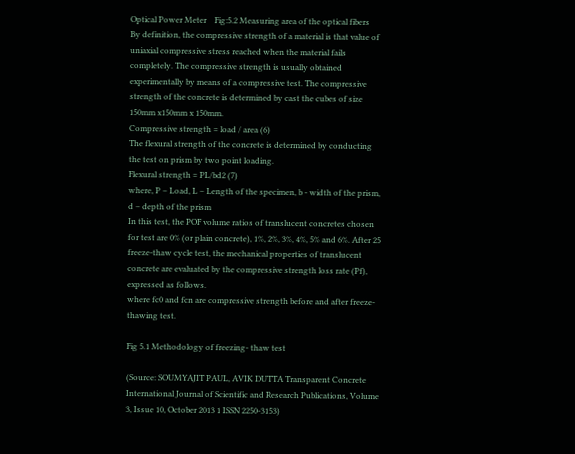Optical Power Meter    Fig:5.2 Measuring area of the optical fibers
By definition, the compressive strength of a material is that value of uniaxial compressive stress reached when the material fails completely. The compressive strength is usually obtained experimentally by means of a compressive test. The compressive strength of the concrete is determined by cast the cubes of size 150mm x150mm x 150mm.
Compressive strength = load / area (6)
The flexural strength of the concrete is determined by conducting the test on prism by two point loading.
Flexural strength = PL/bd2 (7)
where, P – Load, L – Length of the specimen, b - width of the prism, d – depth of the prism
In this test, the POF volume ratios of translucent concretes chosen for test are 0% (or plain concrete), 1%, 2%, 3%, 4%, 5% and 6%. After 25 freeze-thaw cycle test, the mechanical properties of translucent concrete are evaluated by the compressive strength loss rate (Pf), expressed as follows.
where fc0 and fcn are compressive strength before and after freeze-thawing test.

Fig 5.1 Methodology of freezing- thaw test

(Source: SOUMYAJIT PAUL, AVIK DUTTA Transparent Concrete International Journal of Scientific and Research Publications, Volume 3, Issue 10, October 2013 1 ISSN 2250-3153)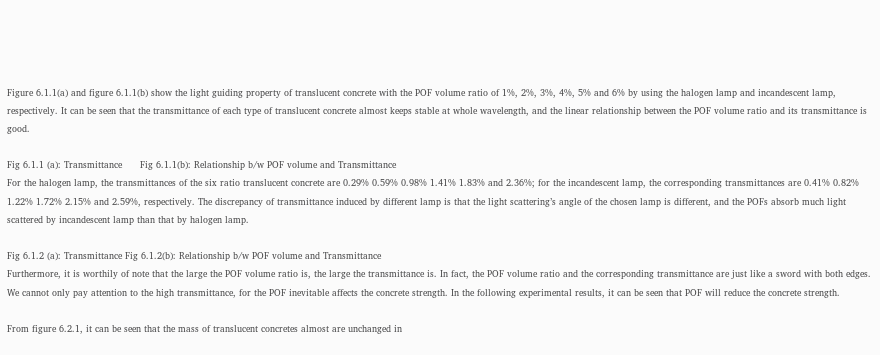Figure 6.1.1(a) and figure 6.1.1(b) show the light guiding property of translucent concrete with the POF volume ratio of 1%, 2%, 3%, 4%, 5% and 6% by using the halogen lamp and incandescent lamp, respectively. It can be seen that the transmittance of each type of translucent concrete almost keeps stable at whole wavelength, and the linear relationship between the POF volume ratio and its transmittance is good.

Fig 6.1.1 (a): Transmittance      Fig 6.1.1(b): Relationship b/w POF volume and Transmittance
For the halogen lamp, the transmittances of the six ratio translucent concrete are 0.29% 0.59% 0.98% 1.41% 1.83% and 2.36%; for the incandescent lamp, the corresponding transmittances are 0.41% 0.82% 1.22% 1.72% 2.15% and 2.59%, respectively. The discrepancy of transmittance induced by different lamp is that the light scattering’s angle of the chosen lamp is different, and the POFs absorb much light scattered by incandescent lamp than that by halogen lamp.

Fig 6.1.2 (a): Transmittance Fig 6.1.2(b): Relationship b/w POF volume and Transmittance
Furthermore, it is worthily of note that the large the POF volume ratio is, the large the transmittance is. In fact, the POF volume ratio and the corresponding transmittance are just like a sword with both edges. We cannot only pay attention to the high transmittance, for the POF inevitable affects the concrete strength. In the following experimental results, it can be seen that POF will reduce the concrete strength.

From figure 6.2.1, it can be seen that the mass of translucent concretes almost are unchanged in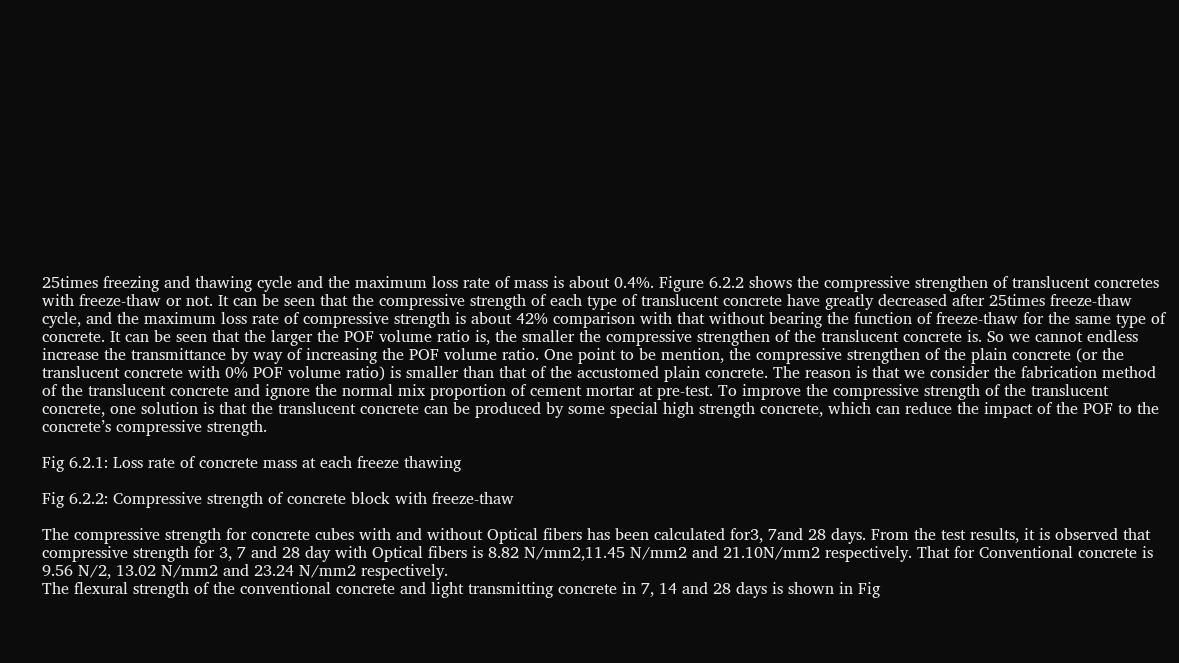25times freezing and thawing cycle and the maximum loss rate of mass is about 0.4%. Figure 6.2.2 shows the compressive strengthen of translucent concretes with freeze-thaw or not. It can be seen that the compressive strength of each type of translucent concrete have greatly decreased after 25times freeze-thaw cycle, and the maximum loss rate of compressive strength is about 42% comparison with that without bearing the function of freeze-thaw for the same type of concrete. It can be seen that the larger the POF volume ratio is, the smaller the compressive strengthen of the translucent concrete is. So we cannot endless increase the transmittance by way of increasing the POF volume ratio. One point to be mention, the compressive strengthen of the plain concrete (or the translucent concrete with 0% POF volume ratio) is smaller than that of the accustomed plain concrete. The reason is that we consider the fabrication method of the translucent concrete and ignore the normal mix proportion of cement mortar at pre-test. To improve the compressive strength of the translucent concrete, one solution is that the translucent concrete can be produced by some special high strength concrete, which can reduce the impact of the POF to the concrete’s compressive strength.

Fig 6.2.1: Loss rate of concrete mass at each freeze thawing

Fig 6.2.2: Compressive strength of concrete block with freeze-thaw

The compressive strength for concrete cubes with and without Optical fibers has been calculated for3, 7and 28 days. From the test results, it is observed that compressive strength for 3, 7 and 28 day with Optical fibers is 8.82 N/mm2,11.45 N/mm2 and 21.10N/mm2 respectively. That for Conventional concrete is 9.56 N/2, 13.02 N/mm2 and 23.24 N/mm2 respectively.
The flexural strength of the conventional concrete and light transmitting concrete in 7, 14 and 28 days is shown in Fig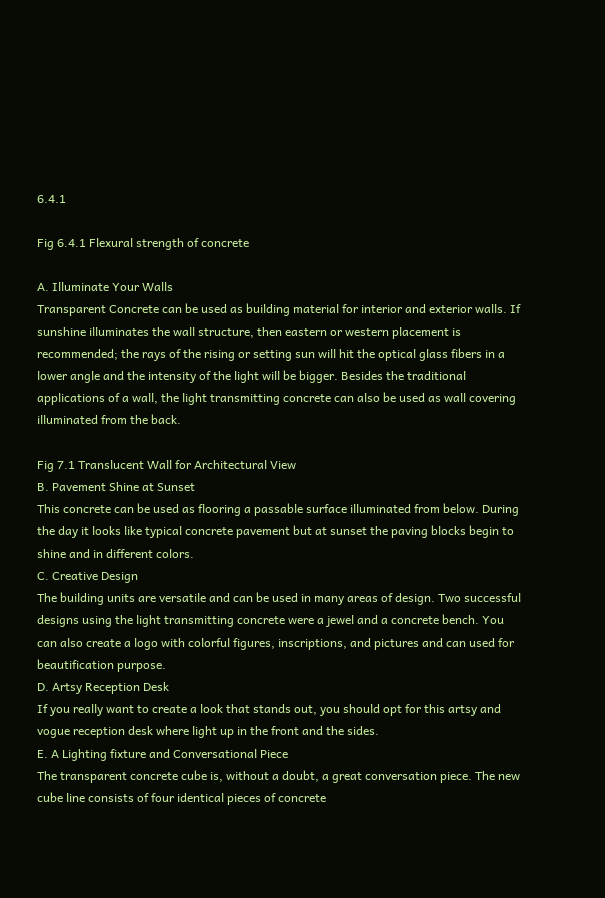6.4.1

Fig 6.4.1 Flexural strength of concrete

A. Illuminate Your Walls
Transparent Concrete can be used as building material for interior and exterior walls. If sunshine illuminates the wall structure, then eastern or western placement is recommended; the rays of the rising or setting sun will hit the optical glass fibers in a lower angle and the intensity of the light will be bigger. Besides the traditional applications of a wall, the light transmitting concrete can also be used as wall covering illuminated from the back.

Fig 7.1 Translucent Wall for Architectural View
B. Pavement Shine at Sunset
This concrete can be used as flooring a passable surface illuminated from below. During the day it looks like typical concrete pavement but at sunset the paving blocks begin to shine and in different colors.
C. Creative Design
The building units are versatile and can be used in many areas of design. Two successful designs using the light transmitting concrete were a jewel and a concrete bench. You can also create a logo with colorful figures, inscriptions, and pictures and can used for beautification purpose.
D. Artsy Reception Desk
If you really want to create a look that stands out, you should opt for this artsy and vogue reception desk where light up in the front and the sides.
E. A Lighting fixture and Conversational Piece
The transparent concrete cube is, without a doubt, a great conversation piece. The new cube line consists of four identical pieces of concrete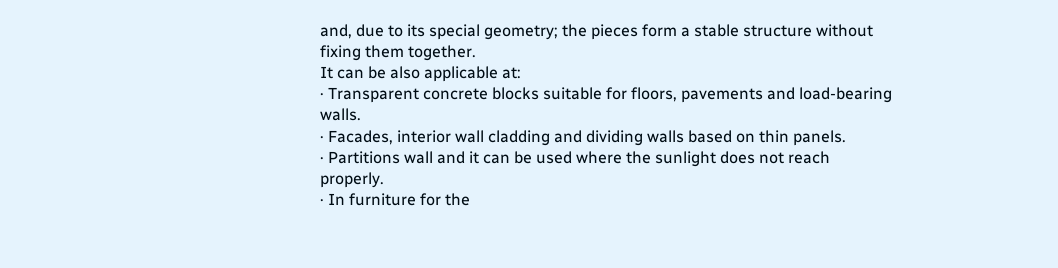and, due to its special geometry; the pieces form a stable structure without fixing them together.
It can be also applicable at:
· Transparent concrete blocks suitable for floors, pavements and load-bearing walls.
· Facades, interior wall cladding and dividing walls based on thin panels.
· Partitions wall and it can be used where the sunlight does not reach properly.
· In furniture for the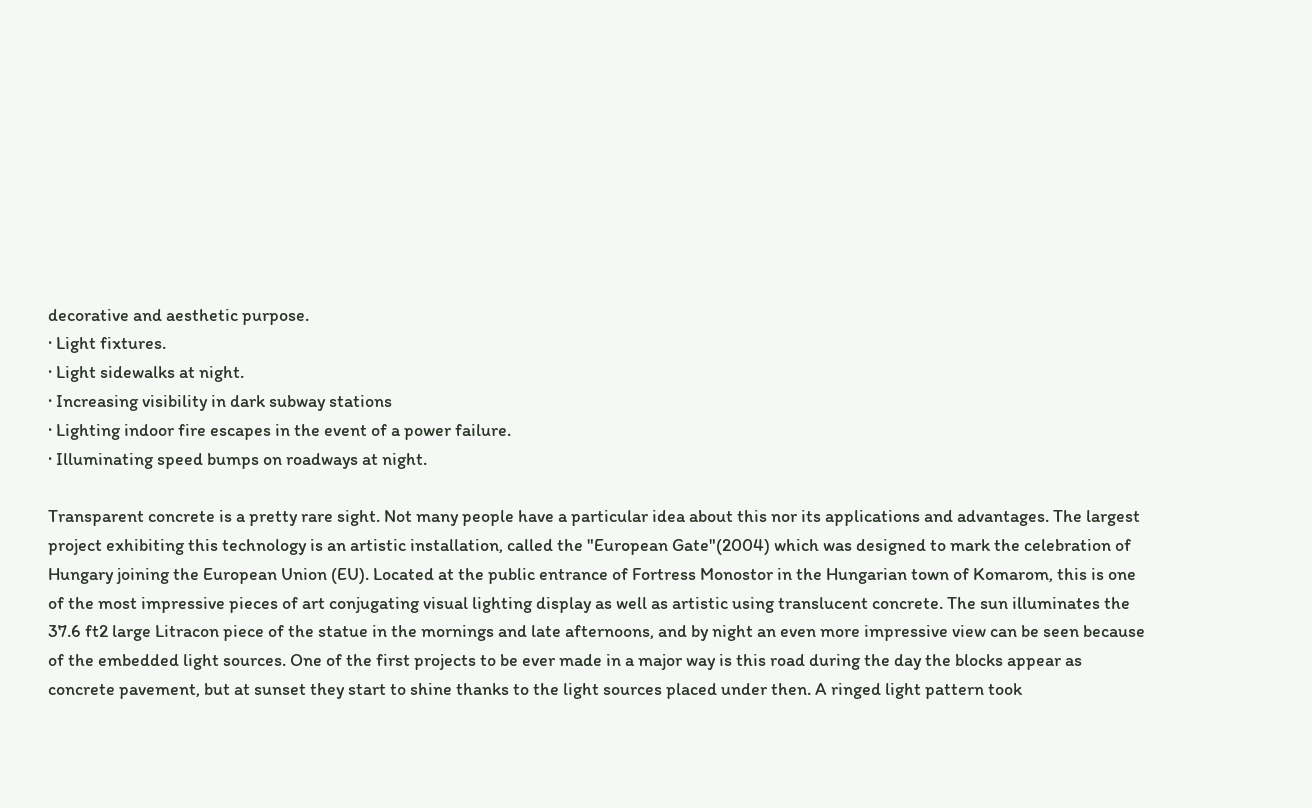decorative and aesthetic purpose.
· Light fixtures.
· Light sidewalks at night.
· Increasing visibility in dark subway stations
· Lighting indoor fire escapes in the event of a power failure.
· Illuminating speed bumps on roadways at night.

Transparent concrete is a pretty rare sight. Not many people have a particular idea about this nor its applications and advantages. The largest project exhibiting this technology is an artistic installation, called the "European Gate"(2004) which was designed to mark the celebration of Hungary joining the European Union (EU). Located at the public entrance of Fortress Monostor in the Hungarian town of Komarom, this is one of the most impressive pieces of art conjugating visual lighting display as well as artistic using translucent concrete. The sun illuminates the 37.6 ft2 large Litracon piece of the statue in the mornings and late afternoons, and by night an even more impressive view can be seen because of the embedded light sources. One of the first projects to be ever made in a major way is this road during the day the blocks appear as concrete pavement, but at sunset they start to shine thanks to the light sources placed under then. A ringed light pattern took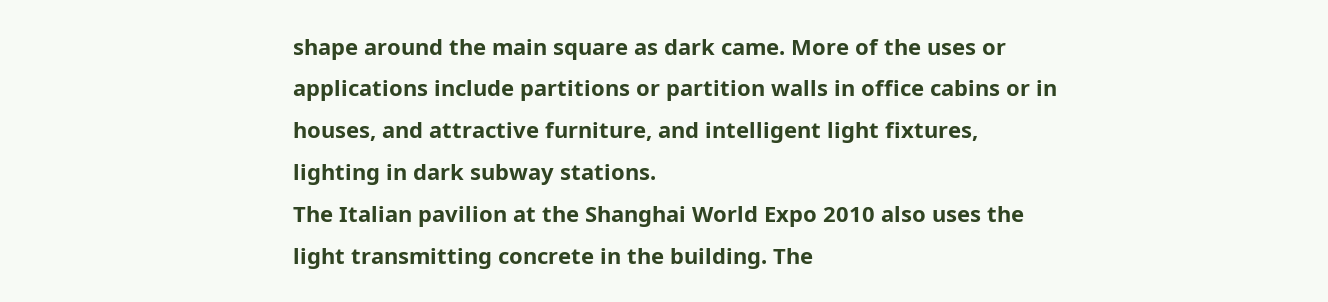shape around the main square as dark came. More of the uses or applications include partitions or partition walls in office cabins or in houses, and attractive furniture, and intelligent light fixtures, lighting in dark subway stations.
The Italian pavilion at the Shanghai World Expo 2010 also uses the light transmitting concrete in the building. The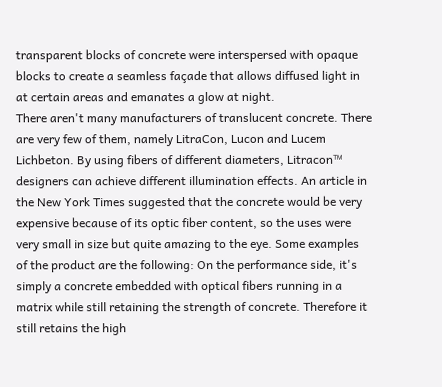transparent blocks of concrete were interspersed with opaque blocks to create a seamless façade that allows diffused light in at certain areas and emanates a glow at night.
There aren't many manufacturers of translucent concrete. There are very few of them, namely LitraCon, Lucon and Lucem Lichbeton. By using fibers of different diameters, Litracon™ designers can achieve different illumination effects. An article in the New York Times suggested that the concrete would be very expensive because of its optic fiber content, so the uses were very small in size but quite amazing to the eye. Some examples of the product are the following: On the performance side, it's simply a concrete embedded with optical fibers running in a matrix while still retaining the strength of concrete. Therefore it still retains the high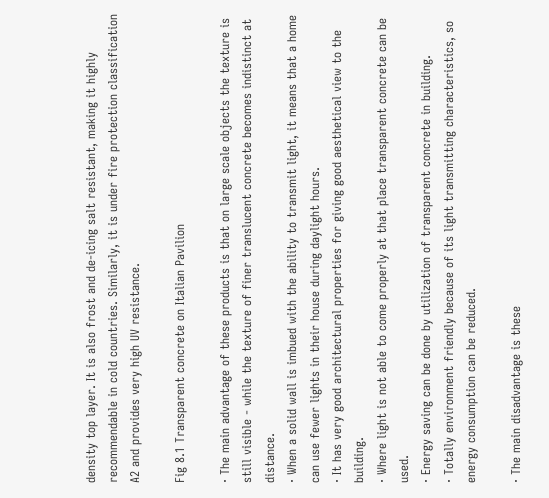density top layer. It is also frost and de-icing salt resistant, making it highly recommendable in cold countries. Similarly, it is under fire protection classification A2 and provides very high UV resistance.

Fig 8.1 Transparent concrete on Italian Pavilion

· The main advantage of these products is that on large scale objects the texture is still visible - while the texture of finer translucent concrete becomes indistinct at distance.
· When a solid wall is imbued with the ability to transmit light, it means that a home can use fewer lights in their house during daylight hours.
· It has very good architectural properties for giving good aesthetical view to the building.
· Where light is not able to come properly at that place transparent concrete can be used.
· Energy saving can be done by utilization of transparent concrete in building.
· Totally environment friendly because of its light transmitting characteristics, so energy consumption can be reduced.

· The main disadvantage is these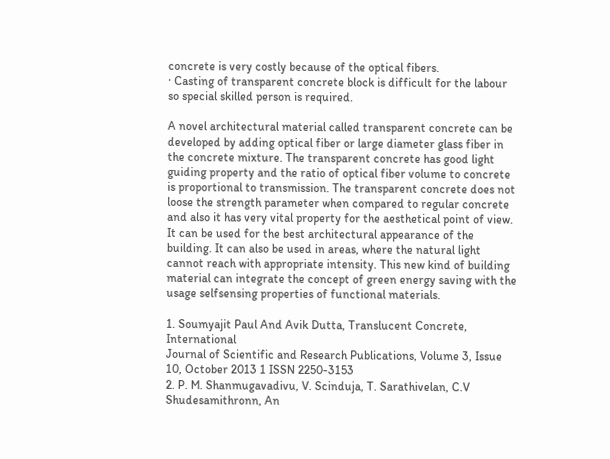concrete is very costly because of the optical fibers.
· Casting of transparent concrete block is difficult for the labour so special skilled person is required.

A novel architectural material called transparent concrete can be developed by adding optical fiber or large diameter glass fiber in the concrete mixture. The transparent concrete has good light guiding property and the ratio of optical fiber volume to concrete is proportional to transmission. The transparent concrete does not loose the strength parameter when compared to regular concrete and also it has very vital property for the aesthetical point of view. It can be used for the best architectural appearance of the building. It can also be used in areas, where the natural light cannot reach with appropriate intensity. This new kind of building material can integrate the concept of green energy saving with the usage selfsensing properties of functional materials.

1. Soumyajit Paul And Avik Dutta, Translucent Concrete, International
Journal of Scientific and Research Publications, Volume 3, Issue 10, October 2013 1 ISSN 2250-3153
2. P. M. Shanmugavadivu, V. Scinduja, T. Sarathivelan, C.V
Shudesamithronn, An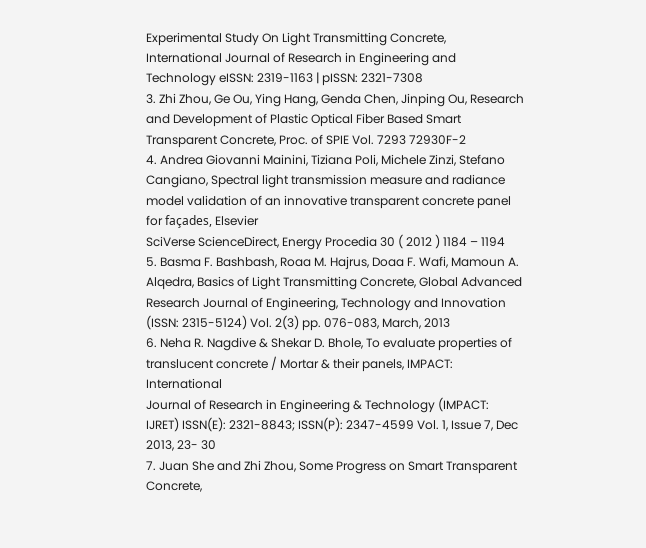Experimental Study On Light Transmitting Concrete, International Journal of Research in Engineering and
Technology eISSN: 2319-1163 | pISSN: 2321-7308
3. Zhi Zhou, Ge Ou, Ying Hang, Genda Chen, Jinping Ou, Research and Development of Plastic Optical Fiber Based Smart Transparent Concrete, Proc. of SPIE Vol. 7293 72930F-2
4. Andrea Giovanni Mainini, Tiziana Poli, Michele Zinzi, Stefano
Cangiano, Spectral light transmission measure and radiance model validation of an innovative transparent concrete panel for façades, Elsevier
SciVerse ScienceDirect, Energy Procedia 30 ( 2012 ) 1184 – 1194
5. Basma F. Bashbash, Roaa M. Hajrus, Doaa F. Wafi, Mamoun A.
Alqedra, Basics of Light Transmitting Concrete, Global Advanced
Research Journal of Engineering, Technology and Innovation (ISSN: 2315-5124) Vol. 2(3) pp. 076-083, March, 2013
6. Neha R. Nagdive & Shekar D. Bhole, To evaluate properties of translucent concrete / Mortar & their panels, IMPACT: International
Journal of Research in Engineering & Technology (IMPACT: IJRET) ISSN(E): 2321-8843; ISSN(P): 2347-4599 Vol. 1, Issue 7, Dec 2013, 23- 30
7. Juan She and Zhi Zhou, Some Progress on Smart Transparent Concrete,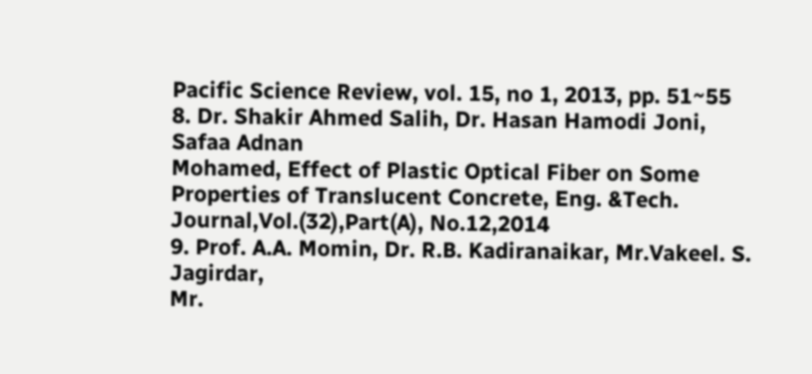Pacific Science Review, vol. 15, no 1, 2013, pp. 51~55
8. Dr. Shakir Ahmed Salih, Dr. Hasan Hamodi Joni, Safaa Adnan
Mohamed, Effect of Plastic Optical Fiber on Some Properties of Translucent Concrete, Eng. &Tech. Journal,Vol.(32),Part(A), No.12,2014
9. Prof. A.A. Momin, Dr. R.B. Kadiranaikar, Mr.Vakeel. S. Jagirdar,
Mr.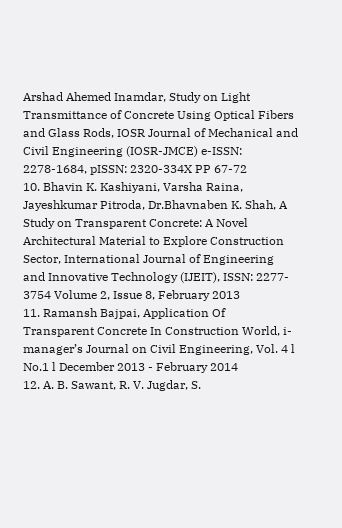Arshad Ahemed Inamdar, Study on Light Transmittance of Concrete Using Optical Fibers and Glass Rods, IOSR Journal of Mechanical and Civil Engineering (IOSR-JMCE) e-ISSN: 2278-1684, pISSN: 2320-334X PP 67-72
10. Bhavin K. Kashiyani, Varsha Raina, Jayeshkumar Pitroda, Dr.Bhavnaben K. Shah, A Study on Transparent Concrete: A Novel Architectural Material to Explore Construction Sector, International Journal of Engineering and Innovative Technology (IJEIT), ISSN: 2277- 3754 Volume 2, Issue 8, February 2013
11. Ramansh Bajpai, Application Of Transparent Concrete In Construction World, i-manager’s Journal on Civil Engineering, Vol. 4 l No.1 l December 2013 - February 2014
12. A. B. Sawant, R. V. Jugdar, S.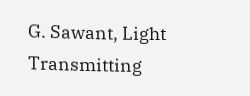G. Sawant, Light Transmitting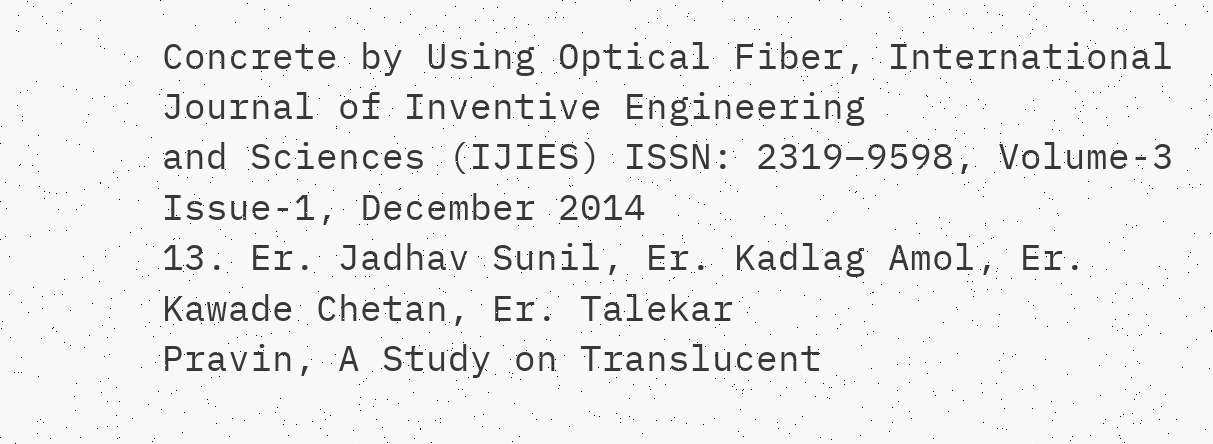Concrete by Using Optical Fiber, International Journal of Inventive Engineering
and Sciences (IJIES) ISSN: 2319–9598, Volume-3 Issue-1, December 2014
13. Er. Jadhav Sunil, Er. Kadlag Amol, Er. Kawade Chetan, Er. Talekar
Pravin, A Study on Translucent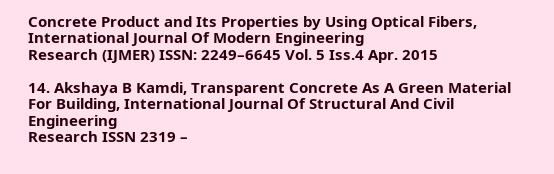Concrete Product and Its Properties by Using Optical Fibers, International Journal Of Modern Engineering
Research (IJMER) ISSN: 2249–6645 Vol. 5 Iss.4 Apr. 2015

14. Akshaya B Kamdi, Transparent Concrete As A Green Material For Building, International Journal Of Structural And Civil Engineering
Research ISSN 2319 –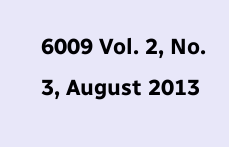6009 Vol. 2, No. 3, August 2013